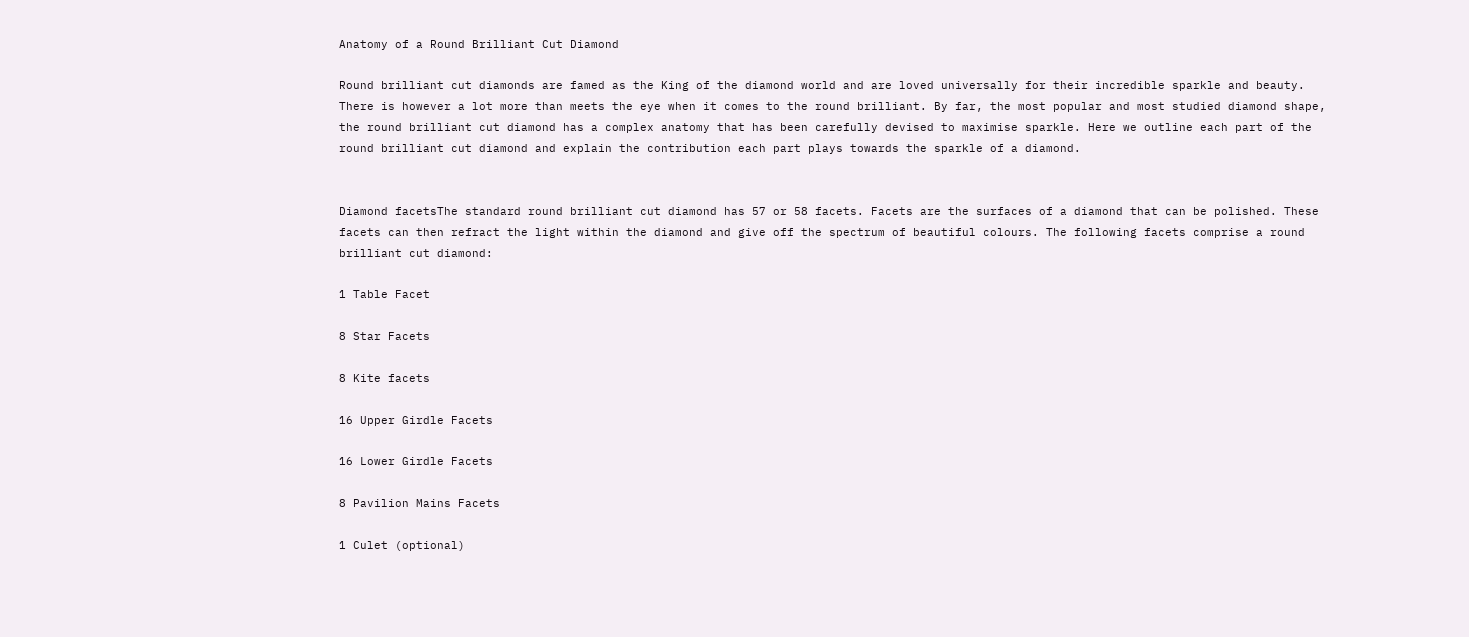Anatomy of a Round Brilliant Cut Diamond

Round brilliant cut diamonds are famed as the King of the diamond world and are loved universally for their incredible sparkle and beauty. There is however a lot more than meets the eye when it comes to the round brilliant. By far, the most popular and most studied diamond shape, the round brilliant cut diamond has a complex anatomy that has been carefully devised to maximise sparkle. Here we outline each part of the round brilliant cut diamond and explain the contribution each part plays towards the sparkle of a diamond.


Diamond facetsThe standard round brilliant cut diamond has 57 or 58 facets. Facets are the surfaces of a diamond that can be polished. These facets can then refract the light within the diamond and give off the spectrum of beautiful colours. The following facets comprise a round brilliant cut diamond:

1 Table Facet

8 Star Facets

8 Kite facets

16 Upper Girdle Facets

16 Lower Girdle Facets

8 Pavilion Mains Facets

1 Culet (optional)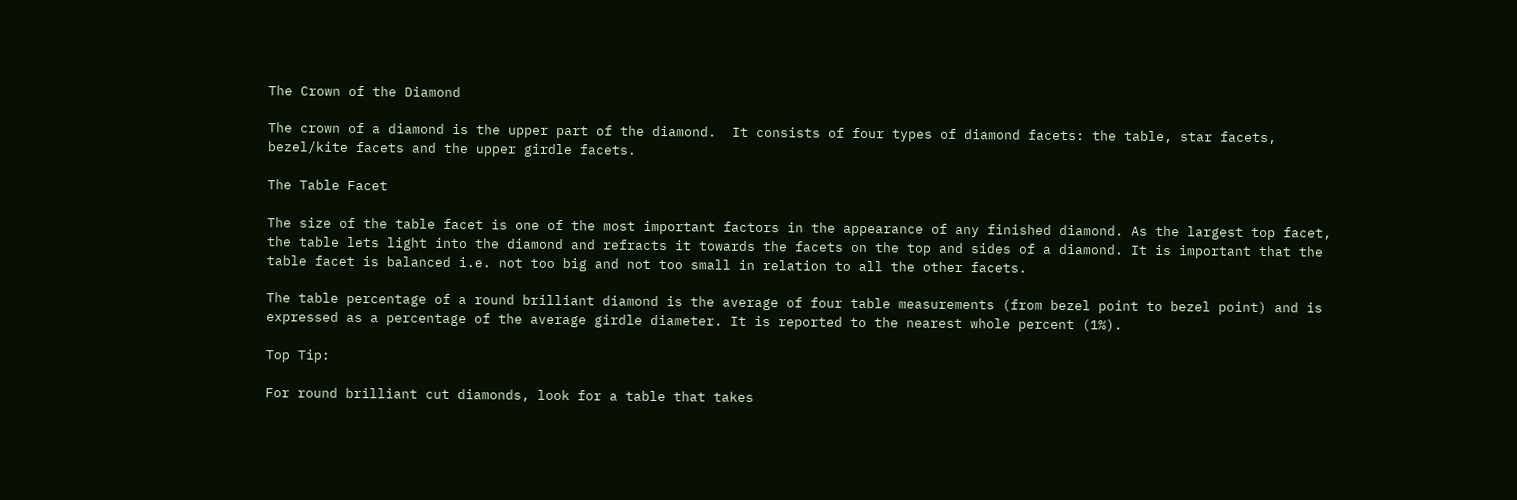The Crown of the Diamond

The crown of a diamond is the upper part of the diamond.  It consists of four types of diamond facets: the table, star facets, bezel/kite facets and the upper girdle facets.

The Table Facet

The size of the table facet is one of the most important factors in the appearance of any finished diamond. As the largest top facet, the table lets light into the diamond and refracts it towards the facets on the top and sides of a diamond. It is important that the table facet is balanced i.e. not too big and not too small in relation to all the other facets.

The table percentage of a round brilliant diamond is the average of four table measurements (from bezel point to bezel point) and is expressed as a percentage of the average girdle diameter. It is reported to the nearest whole percent (1%).

Top Tip:

For round brilliant cut diamonds, look for a table that takes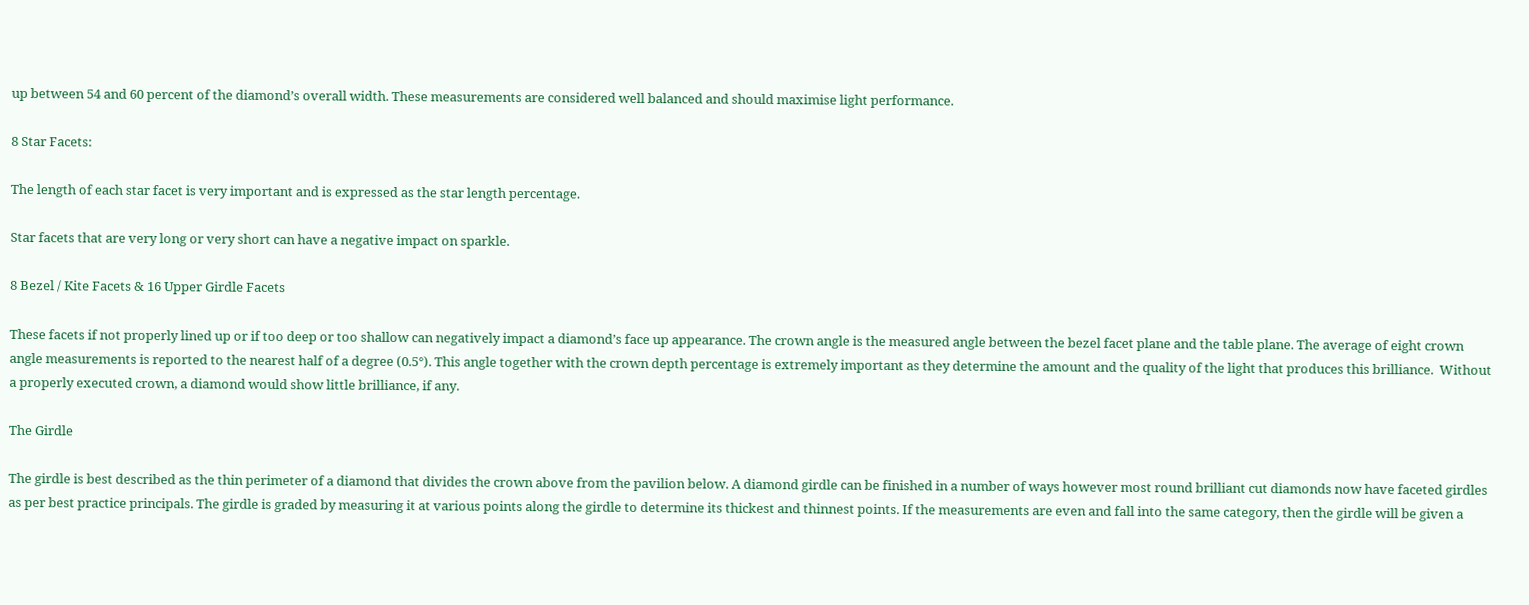up between 54 and 60 percent of the diamond’s overall width. These measurements are considered well balanced and should maximise light performance.

8 Star Facets:

The length of each star facet is very important and is expressed as the star length percentage.

Star facets that are very long or very short can have a negative impact on sparkle.

8 Bezel / Kite Facets & 16 Upper Girdle Facets

These facets if not properly lined up or if too deep or too shallow can negatively impact a diamond’s face up appearance. The crown angle is the measured angle between the bezel facet plane and the table plane. The average of eight crown angle measurements is reported to the nearest half of a degree (0.5°). This angle together with the crown depth percentage is extremely important as they determine the amount and the quality of the light that produces this brilliance.  Without a properly executed crown, a diamond would show little brilliance, if any.

The Girdle

The girdle is best described as the thin perimeter of a diamond that divides the crown above from the pavilion below. A diamond girdle can be finished in a number of ways however most round brilliant cut diamonds now have faceted girdles as per best practice principals. The girdle is graded by measuring it at various points along the girdle to determine its thickest and thinnest points. If the measurements are even and fall into the same category, then the girdle will be given a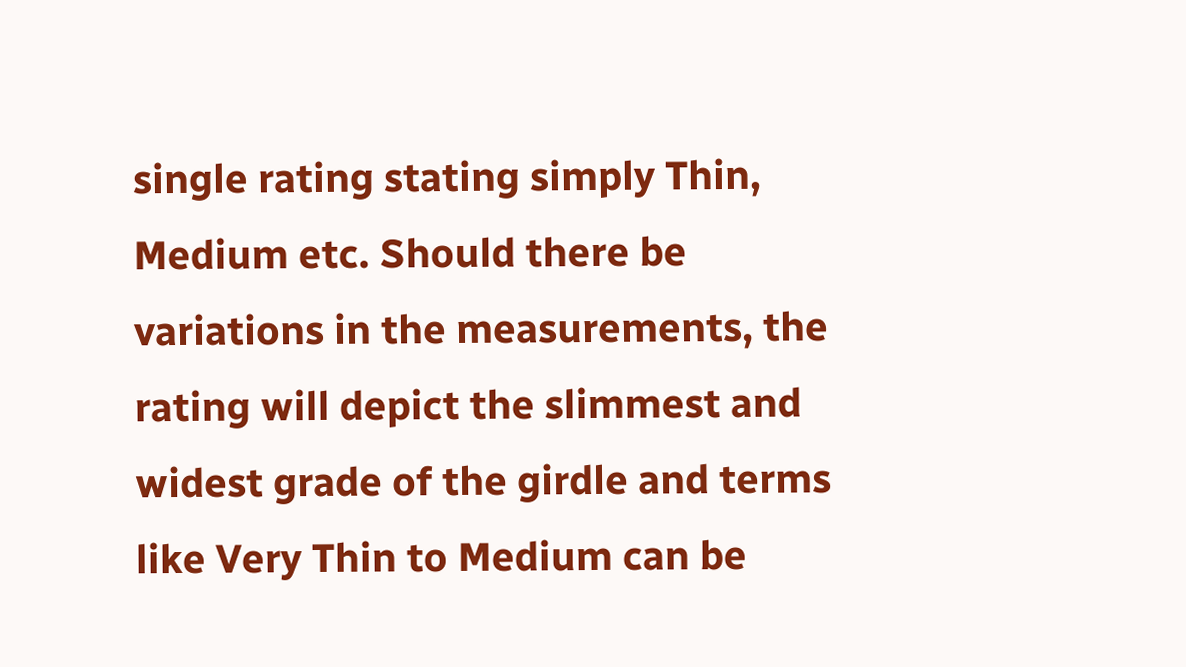single rating stating simply Thin, Medium etc. Should there be variations in the measurements, the rating will depict the slimmest and widest grade of the girdle and terms like Very Thin to Medium can be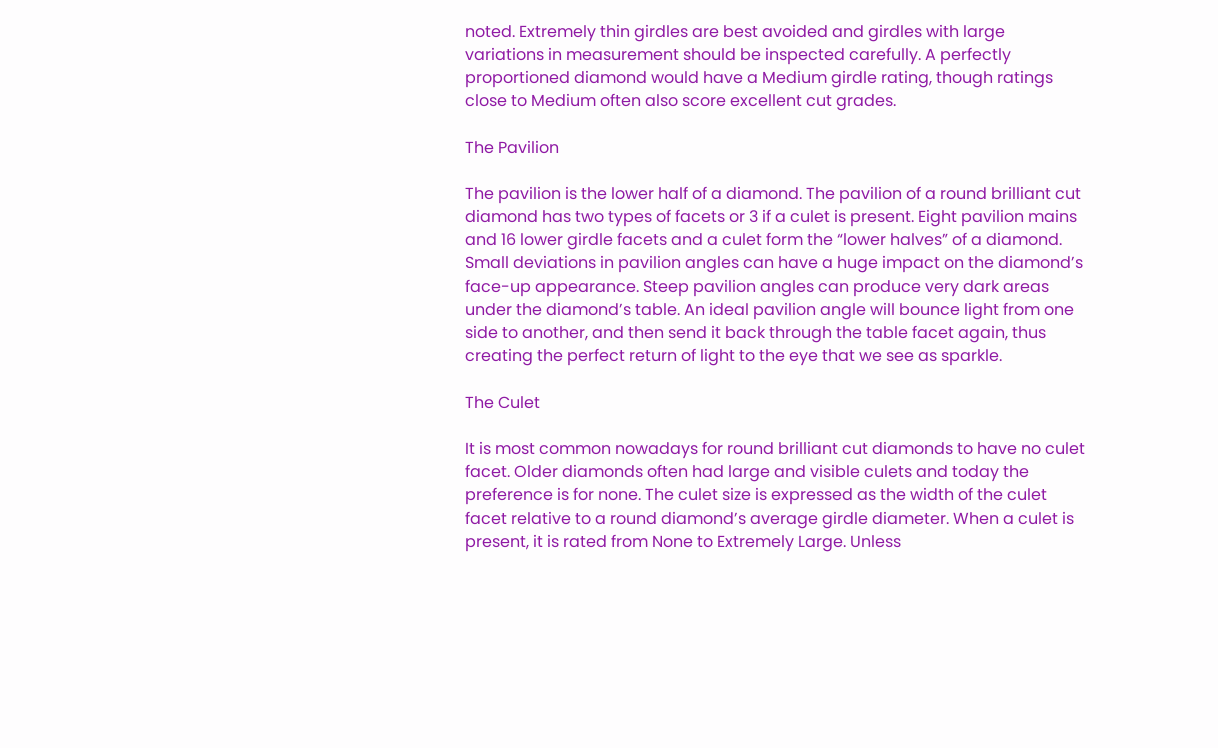noted. Extremely thin girdles are best avoided and girdles with large variations in measurement should be inspected carefully. A perfectly proportioned diamond would have a Medium girdle rating, though ratings close to Medium often also score excellent cut grades.

The Pavilion

The pavilion is the lower half of a diamond. The pavilion of a round brilliant cut diamond has two types of facets or 3 if a culet is present. Eight pavilion mains and 16 lower girdle facets and a culet form the “lower halves” of a diamond. Small deviations in pavilion angles can have a huge impact on the diamond’s face-up appearance. Steep pavilion angles can produce very dark areas under the diamond’s table. An ideal pavilion angle will bounce light from one side to another, and then send it back through the table facet again, thus creating the perfect return of light to the eye that we see as sparkle.

The Culet

It is most common nowadays for round brilliant cut diamonds to have no culet facet. Older diamonds often had large and visible culets and today the preference is for none. The culet size is expressed as the width of the culet facet relative to a round diamond’s average girdle diameter. When a culet is present, it is rated from None to Extremely Large. Unless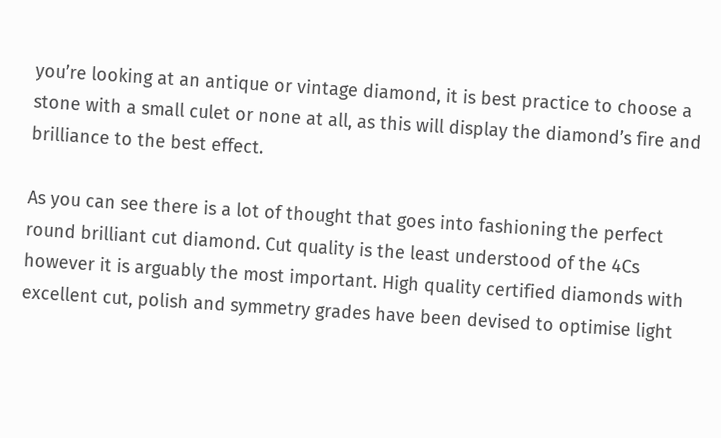you’re looking at an antique or vintage diamond, it is best practice to choose a stone with a small culet or none at all, as this will display the diamond’s fire and brilliance to the best effect.

As you can see there is a lot of thought that goes into fashioning the perfect round brilliant cut diamond. Cut quality is the least understood of the 4Cs however it is arguably the most important. High quality certified diamonds with excellent cut, polish and symmetry grades have been devised to optimise light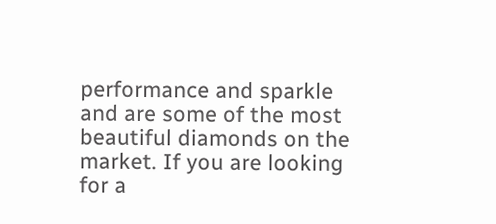performance and sparkle and are some of the most beautiful diamonds on the market. If you are looking for a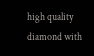high quality diamond with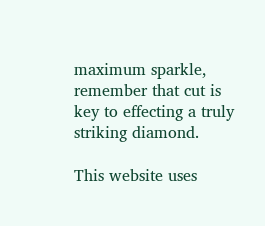maximum sparkle, remember that cut is key to effecting a truly striking diamond.

This website uses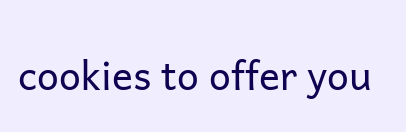cookies to offer you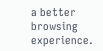a better browsing experience.